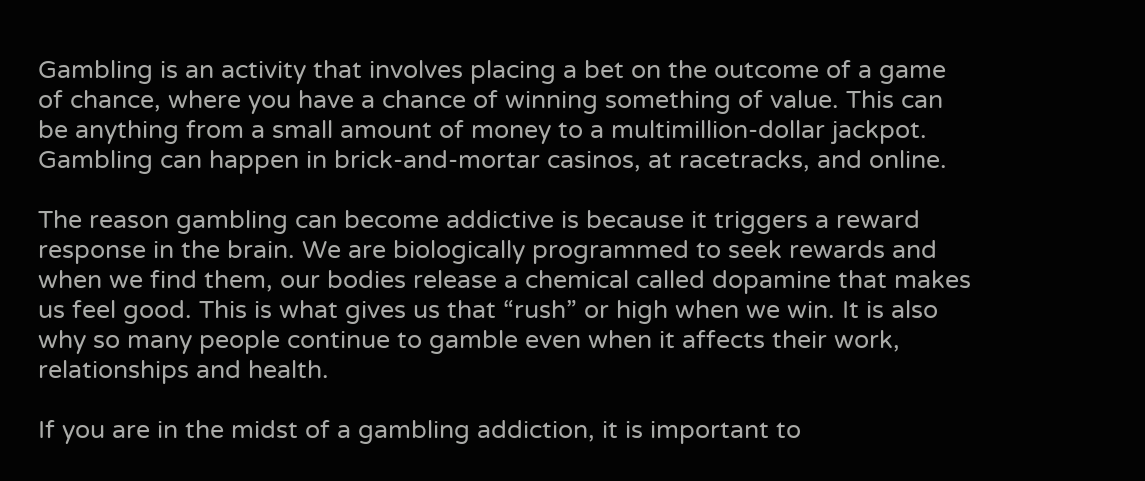Gambling is an activity that involves placing a bet on the outcome of a game of chance, where you have a chance of winning something of value. This can be anything from a small amount of money to a multimillion-dollar jackpot. Gambling can happen in brick-and-mortar casinos, at racetracks, and online.

The reason gambling can become addictive is because it triggers a reward response in the brain. We are biologically programmed to seek rewards and when we find them, our bodies release a chemical called dopamine that makes us feel good. This is what gives us that “rush” or high when we win. It is also why so many people continue to gamble even when it affects their work, relationships and health.

If you are in the midst of a gambling addiction, it is important to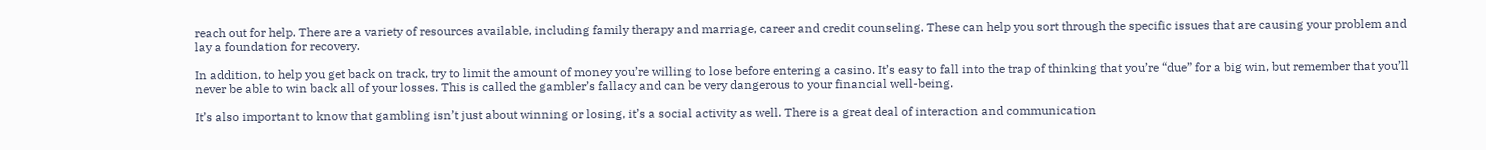reach out for help. There are a variety of resources available, including family therapy and marriage, career and credit counseling. These can help you sort through the specific issues that are causing your problem and lay a foundation for recovery.

In addition, to help you get back on track, try to limit the amount of money you’re willing to lose before entering a casino. It’s easy to fall into the trap of thinking that you’re “due” for a big win, but remember that you’ll never be able to win back all of your losses. This is called the gambler’s fallacy and can be very dangerous to your financial well-being.

It’s also important to know that gambling isn’t just about winning or losing, it’s a social activity as well. There is a great deal of interaction and communication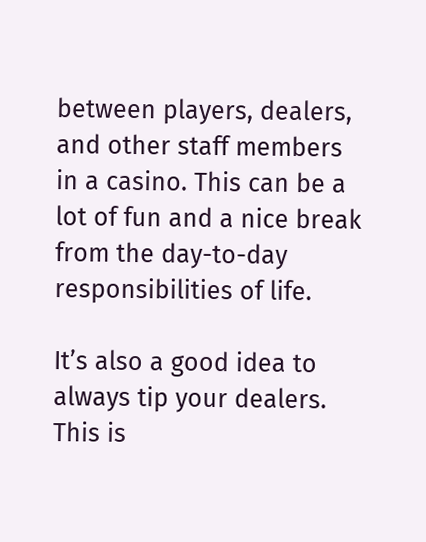between players, dealers, and other staff members in a casino. This can be a lot of fun and a nice break from the day-to-day responsibilities of life.

It’s also a good idea to always tip your dealers. This is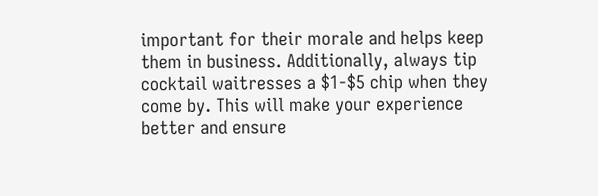important for their morale and helps keep them in business. Additionally, always tip cocktail waitresses a $1-$5 chip when they come by. This will make your experience better and ensure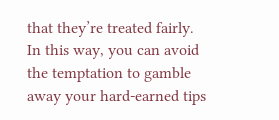that they’re treated fairly. In this way, you can avoid the temptation to gamble away your hard-earned tips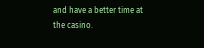and have a better time at the casino.